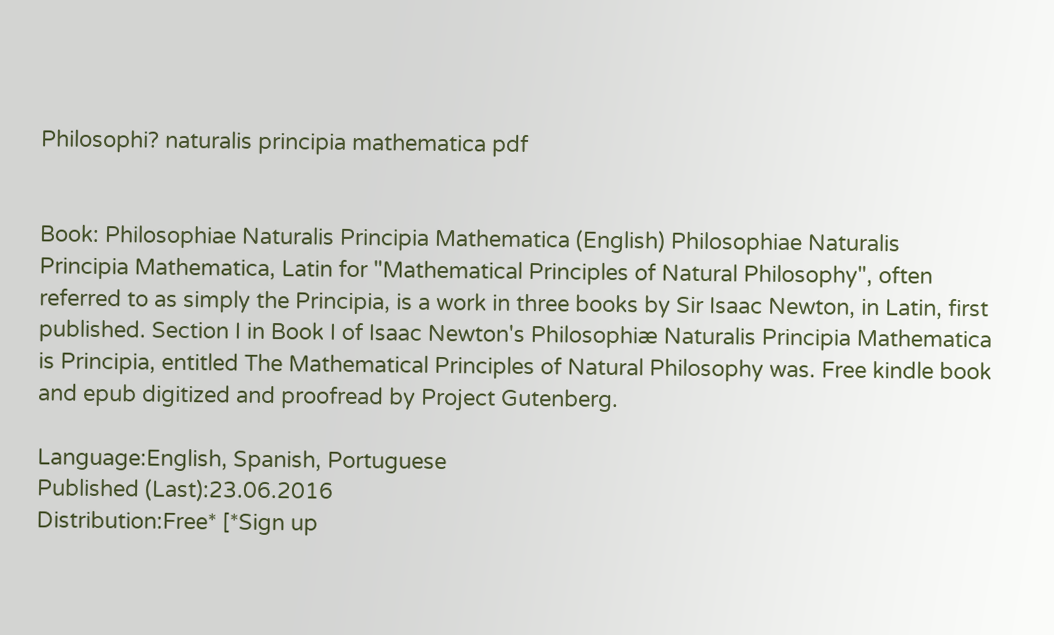Philosophi? naturalis principia mathematica pdf


Book: Philosophiae Naturalis Principia Mathematica (English) Philosophiae Naturalis Principia Mathematica, Latin for "Mathematical Principles of Natural Philosophy", often referred to as simply the Principia, is a work in three books by Sir Isaac Newton, in Latin, first published. Section I in Book I of Isaac Newton's Philosophiæ Naturalis Principia Mathematica is Principia, entitled The Mathematical Principles of Natural Philosophy was. Free kindle book and epub digitized and proofread by Project Gutenberg.

Language:English, Spanish, Portuguese
Published (Last):23.06.2016
Distribution:Free* [*Sign up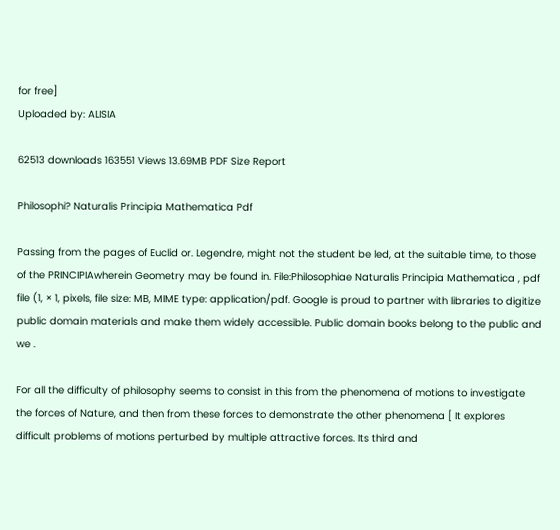for free]
Uploaded by: ALISIA

62513 downloads 163551 Views 13.69MB PDF Size Report

Philosophi? Naturalis Principia Mathematica Pdf

Passing from the pages of Euclid or. Legendre, might not the student be led, at the suitable time, to those of the PRINCIPIAwherein Geometry may be found in. File:Philosophiae Naturalis Principia Mathematica , pdf file (1, × 1, pixels, file size: MB, MIME type: application/pdf. Google is proud to partner with libraries to digitize public domain materials and make them widely accessible. Public domain books belong to the public and we .

For all the difficulty of philosophy seems to consist in this from the phenomena of motions to investigate the forces of Nature, and then from these forces to demonstrate the other phenomena [ It explores difficult problems of motions perturbed by multiple attractive forces. Its third and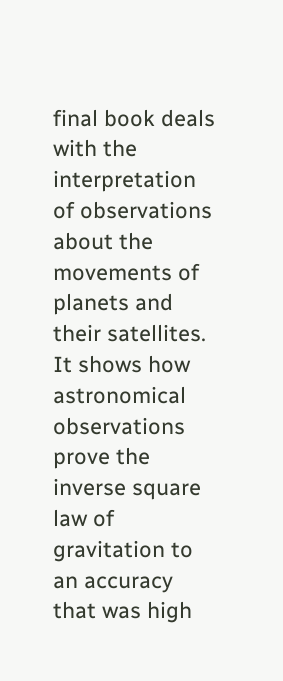final book deals with the interpretation of observations about the movements of planets and their satellites. It shows how astronomical observations prove the inverse square law of gravitation to an accuracy that was high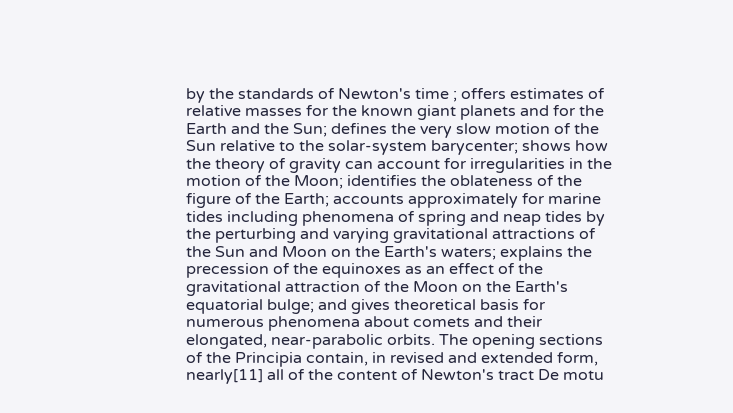by the standards of Newton's time ; offers estimates of relative masses for the known giant planets and for the Earth and the Sun; defines the very slow motion of the Sun relative to the solar-system barycenter; shows how the theory of gravity can account for irregularities in the motion of the Moon; identifies the oblateness of the figure of the Earth; accounts approximately for marine tides including phenomena of spring and neap tides by the perturbing and varying gravitational attractions of the Sun and Moon on the Earth's waters; explains the precession of the equinoxes as an effect of the gravitational attraction of the Moon on the Earth's equatorial bulge; and gives theoretical basis for numerous phenomena about comets and their elongated, near-parabolic orbits. The opening sections of the Principia contain, in revised and extended form, nearly[11] all of the content of Newton's tract De motu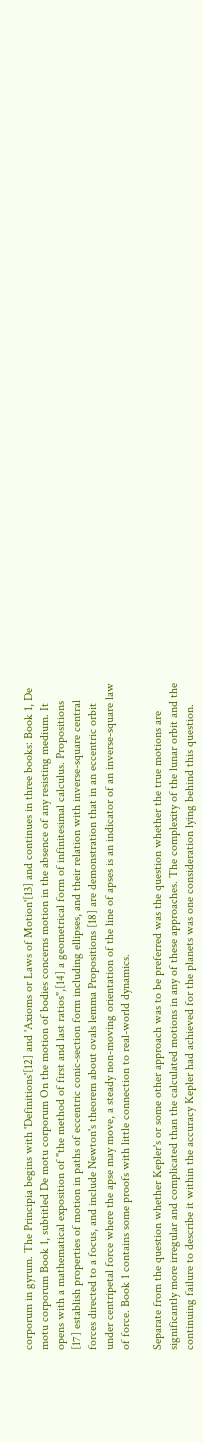corporum in gyrum. The Principia begins with 'Definitions'[12] and 'Axioms or Laws of Motion'[13] and continues in three books: Book 1, De motu corporum Book 1, subtitled De motu corporum On the motion of bodies concerns motion in the absence of any resisting medium. It opens with a mathematical exposition of "the method of first and last ratios",[14] a geometrical form of infinitesimal calculus. Propositions [17] establish properties of motion in paths of eccentric conic-section form including ellipses, and their relation with inverse-square central forces directed to a focus, and include Newton's theorem about ovals lemma Propositions [18] are demonstration that in an eccentric orbit under centripetal force where the apse may move, a steady non-moving orientation of the line of apses is an indicator of an inverse-square law of force. Book 1 contains some proofs with little connection to real-world dynamics.

Separate from the question whether Kepler's or some other approach was to be preferred was the question whether the true motions are significantly more irregular and complicated than the calculated motions in any of these approaches. The complexity of the lunar orbit and the continuing failure to describe it within the accuracy Kepler had achieved for the planets was one consideration lying behind this question.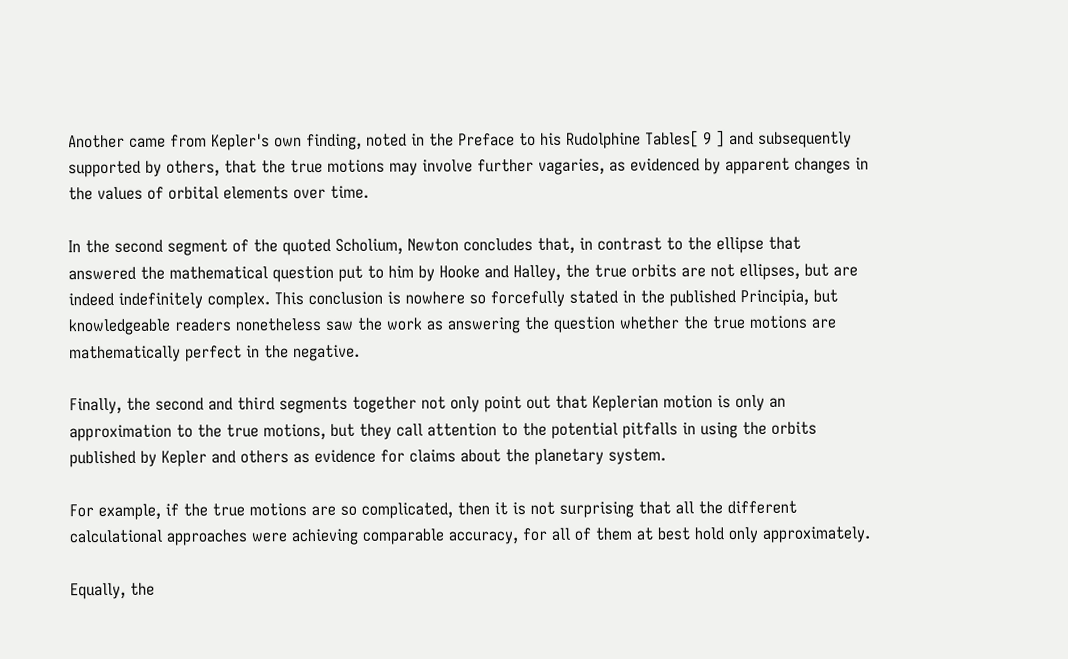Another came from Kepler's own finding, noted in the Preface to his Rudolphine Tables[ 9 ] and subsequently supported by others, that the true motions may involve further vagaries, as evidenced by apparent changes in the values of orbital elements over time.

In the second segment of the quoted Scholium, Newton concludes that, in contrast to the ellipse that answered the mathematical question put to him by Hooke and Halley, the true orbits are not ellipses, but are indeed indefinitely complex. This conclusion is nowhere so forcefully stated in the published Principia, but knowledgeable readers nonetheless saw the work as answering the question whether the true motions are mathematically perfect in the negative.

Finally, the second and third segments together not only point out that Keplerian motion is only an approximation to the true motions, but they call attention to the potential pitfalls in using the orbits published by Kepler and others as evidence for claims about the planetary system.

For example, if the true motions are so complicated, then it is not surprising that all the different calculational approaches were achieving comparable accuracy, for all of them at best hold only approximately.

Equally, the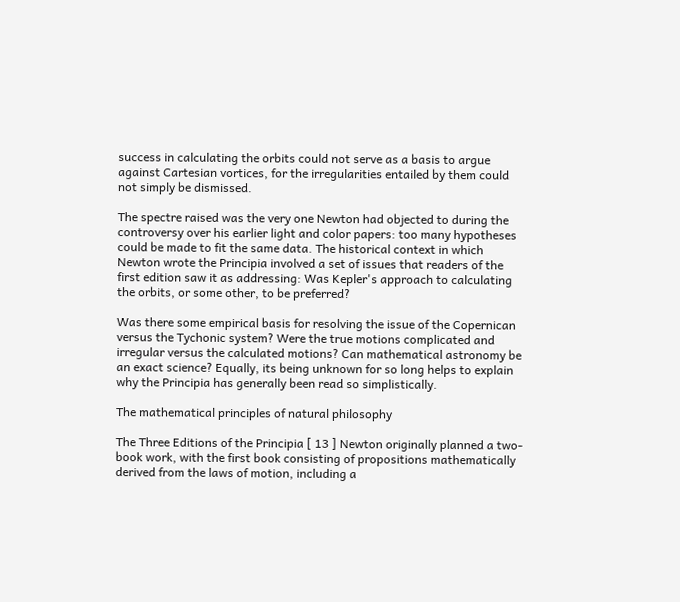success in calculating the orbits could not serve as a basis to argue against Cartesian vortices, for the irregularities entailed by them could not simply be dismissed.

The spectre raised was the very one Newton had objected to during the controversy over his earlier light and color papers: too many hypotheses could be made to fit the same data. The historical context in which Newton wrote the Principia involved a set of issues that readers of the first edition saw it as addressing: Was Kepler's approach to calculating the orbits, or some other, to be preferred?

Was there some empirical basis for resolving the issue of the Copernican versus the Tychonic system? Were the true motions complicated and irregular versus the calculated motions? Can mathematical astronomy be an exact science? Equally, its being unknown for so long helps to explain why the Principia has generally been read so simplistically.

The mathematical principles of natural philosophy

The Three Editions of the Principia [ 13 ] Newton originally planned a two-book work, with the first book consisting of propositions mathematically derived from the laws of motion, including a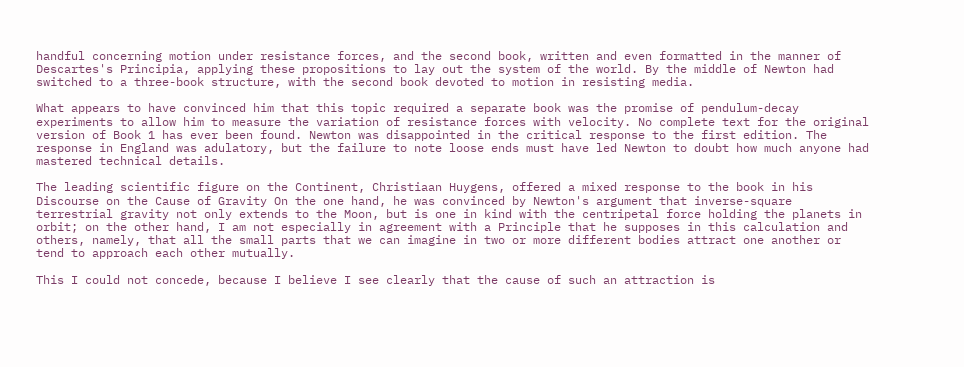handful concerning motion under resistance forces, and the second book, written and even formatted in the manner of Descartes's Principia, applying these propositions to lay out the system of the world. By the middle of Newton had switched to a three-book structure, with the second book devoted to motion in resisting media.

What appears to have convinced him that this topic required a separate book was the promise of pendulum-decay experiments to allow him to measure the variation of resistance forces with velocity. No complete text for the original version of Book 1 has ever been found. Newton was disappointed in the critical response to the first edition. The response in England was adulatory, but the failure to note loose ends must have led Newton to doubt how much anyone had mastered technical details.

The leading scientific figure on the Continent, Christiaan Huygens, offered a mixed response to the book in his Discourse on the Cause of Gravity On the one hand, he was convinced by Newton's argument that inverse-square terrestrial gravity not only extends to the Moon, but is one in kind with the centripetal force holding the planets in orbit; on the other hand, I am not especially in agreement with a Principle that he supposes in this calculation and others, namely, that all the small parts that we can imagine in two or more different bodies attract one another or tend to approach each other mutually.

This I could not concede, because I believe I see clearly that the cause of such an attraction is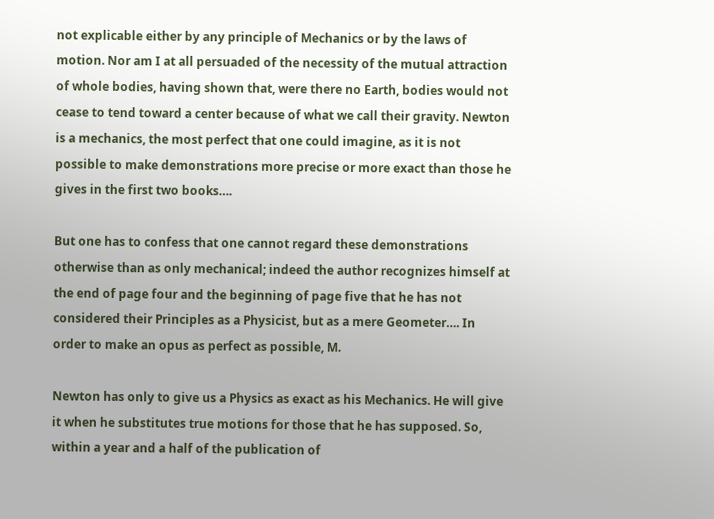not explicable either by any principle of Mechanics or by the laws of motion. Nor am I at all persuaded of the necessity of the mutual attraction of whole bodies, having shown that, were there no Earth, bodies would not cease to tend toward a center because of what we call their gravity. Newton is a mechanics, the most perfect that one could imagine, as it is not possible to make demonstrations more precise or more exact than those he gives in the first two books….

But one has to confess that one cannot regard these demonstrations otherwise than as only mechanical; indeed the author recognizes himself at the end of page four and the beginning of page five that he has not considered their Principles as a Physicist, but as a mere Geometer…. In order to make an opus as perfect as possible, M.

Newton has only to give us a Physics as exact as his Mechanics. He will give it when he substitutes true motions for those that he has supposed. So, within a year and a half of the publication of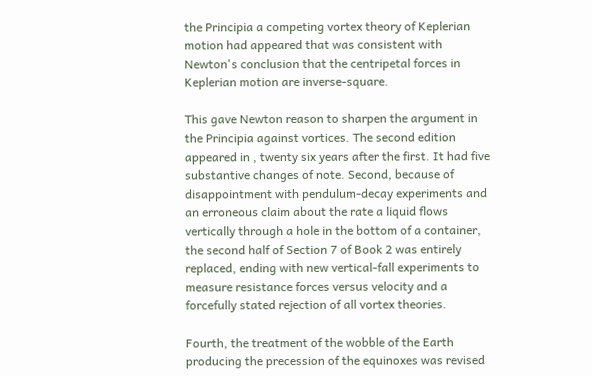the Principia a competing vortex theory of Keplerian motion had appeared that was consistent with Newton's conclusion that the centripetal forces in Keplerian motion are inverse-square.

This gave Newton reason to sharpen the argument in the Principia against vortices. The second edition appeared in , twenty six years after the first. It had five substantive changes of note. Second, because of disappointment with pendulum-decay experiments and an erroneous claim about the rate a liquid flows vertically through a hole in the bottom of a container, the second half of Section 7 of Book 2 was entirely replaced, ending with new vertical-fall experiments to measure resistance forces versus velocity and a forcefully stated rejection of all vortex theories.

Fourth, the treatment of the wobble of the Earth producing the precession of the equinoxes was revised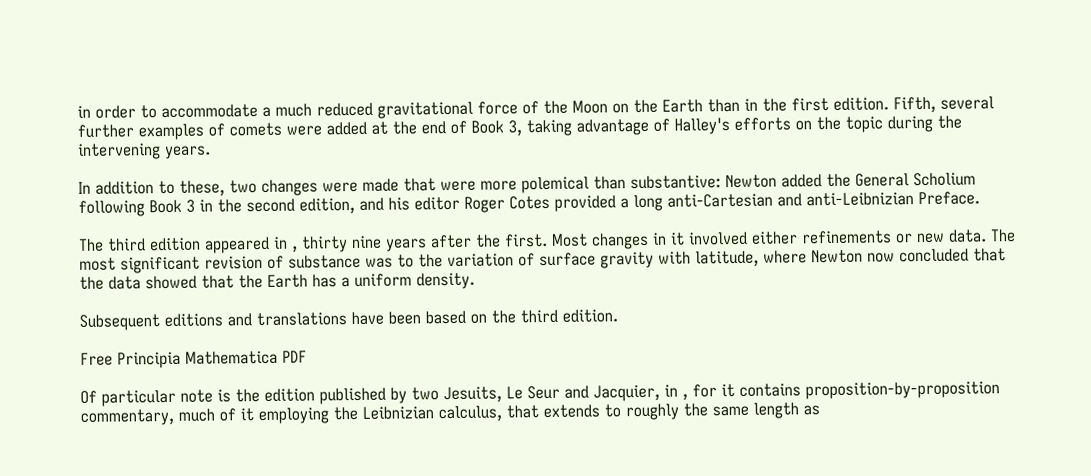in order to accommodate a much reduced gravitational force of the Moon on the Earth than in the first edition. Fifth, several further examples of comets were added at the end of Book 3, taking advantage of Halley's efforts on the topic during the intervening years.

In addition to these, two changes were made that were more polemical than substantive: Newton added the General Scholium following Book 3 in the second edition, and his editor Roger Cotes provided a long anti-Cartesian and anti-Leibnizian Preface.

The third edition appeared in , thirty nine years after the first. Most changes in it involved either refinements or new data. The most significant revision of substance was to the variation of surface gravity with latitude, where Newton now concluded that the data showed that the Earth has a uniform density.

Subsequent editions and translations have been based on the third edition.

Free Principia Mathematica PDF

Of particular note is the edition published by two Jesuits, Le Seur and Jacquier, in , for it contains proposition-by-proposition commentary, much of it employing the Leibnizian calculus, that extends to roughly the same length as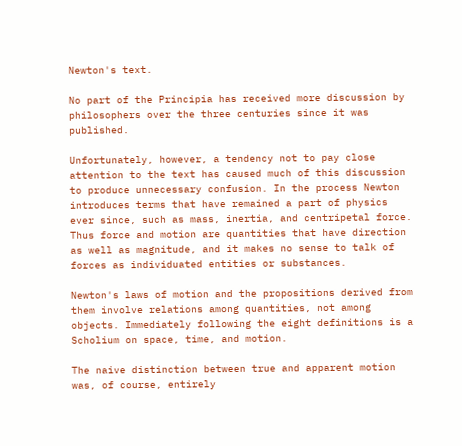Newton's text.

No part of the Principia has received more discussion by philosophers over the three centuries since it was published.

Unfortunately, however, a tendency not to pay close attention to the text has caused much of this discussion to produce unnecessary confusion. In the process Newton introduces terms that have remained a part of physics ever since, such as mass, inertia, and centripetal force. Thus force and motion are quantities that have direction as well as magnitude, and it makes no sense to talk of forces as individuated entities or substances.

Newton's laws of motion and the propositions derived from them involve relations among quantities, not among objects. Immediately following the eight definitions is a Scholium on space, time, and motion.

The naive distinction between true and apparent motion was, of course, entirely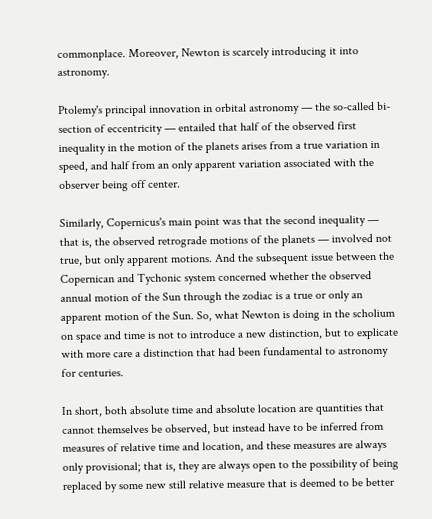commonplace. Moreover, Newton is scarcely introducing it into astronomy.

Ptolemy's principal innovation in orbital astronomy — the so-called bi-section of eccentricity — entailed that half of the observed first inequality in the motion of the planets arises from a true variation in speed, and half from an only apparent variation associated with the observer being off center.

Similarly, Copernicus's main point was that the second inequality — that is, the observed retrograde motions of the planets — involved not true, but only apparent motions. And the subsequent issue between the Copernican and Tychonic system concerned whether the observed annual motion of the Sun through the zodiac is a true or only an apparent motion of the Sun. So, what Newton is doing in the scholium on space and time is not to introduce a new distinction, but to explicate with more care a distinction that had been fundamental to astronomy for centuries.

In short, both absolute time and absolute location are quantities that cannot themselves be observed, but instead have to be inferred from measures of relative time and location, and these measures are always only provisional; that is, they are always open to the possibility of being replaced by some new still relative measure that is deemed to be better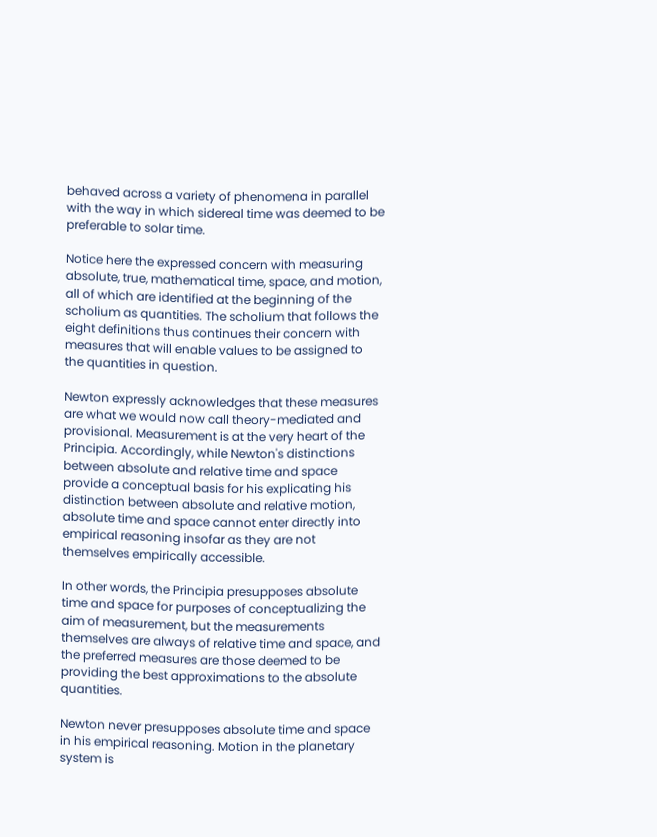behaved across a variety of phenomena in parallel with the way in which sidereal time was deemed to be preferable to solar time.

Notice here the expressed concern with measuring absolute, true, mathematical time, space, and motion, all of which are identified at the beginning of the scholium as quantities. The scholium that follows the eight definitions thus continues their concern with measures that will enable values to be assigned to the quantities in question.

Newton expressly acknowledges that these measures are what we would now call theory-mediated and provisional. Measurement is at the very heart of the Principia. Accordingly, while Newton's distinctions between absolute and relative time and space provide a conceptual basis for his explicating his distinction between absolute and relative motion, absolute time and space cannot enter directly into empirical reasoning insofar as they are not themselves empirically accessible.

In other words, the Principia presupposes absolute time and space for purposes of conceptualizing the aim of measurement, but the measurements themselves are always of relative time and space, and the preferred measures are those deemed to be providing the best approximations to the absolute quantities.

Newton never presupposes absolute time and space in his empirical reasoning. Motion in the planetary system is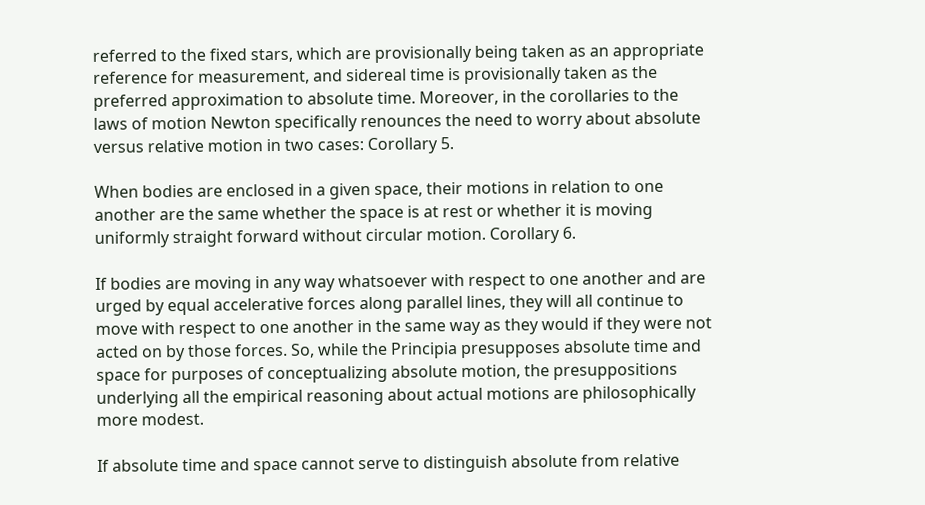referred to the fixed stars, which are provisionally being taken as an appropriate reference for measurement, and sidereal time is provisionally taken as the preferred approximation to absolute time. Moreover, in the corollaries to the laws of motion Newton specifically renounces the need to worry about absolute versus relative motion in two cases: Corollary 5.

When bodies are enclosed in a given space, their motions in relation to one another are the same whether the space is at rest or whether it is moving uniformly straight forward without circular motion. Corollary 6.

If bodies are moving in any way whatsoever with respect to one another and are urged by equal accelerative forces along parallel lines, they will all continue to move with respect to one another in the same way as they would if they were not acted on by those forces. So, while the Principia presupposes absolute time and space for purposes of conceptualizing absolute motion, the presuppositions underlying all the empirical reasoning about actual motions are philosophically more modest.

If absolute time and space cannot serve to distinguish absolute from relative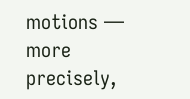motions — more precisely,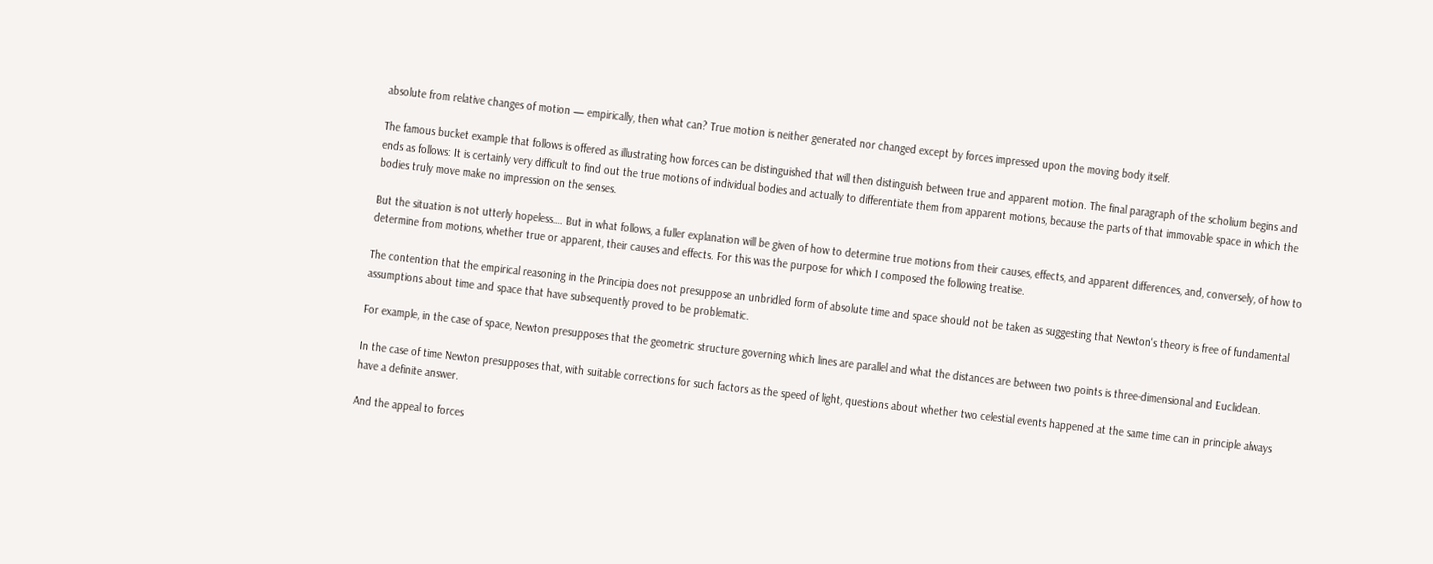absolute from relative changes of motion — empirically, then what can? True motion is neither generated nor changed except by forces impressed upon the moving body itself.

The famous bucket example that follows is offered as illustrating how forces can be distinguished that will then distinguish between true and apparent motion. The final paragraph of the scholium begins and ends as follows: It is certainly very difficult to find out the true motions of individual bodies and actually to differentiate them from apparent motions, because the parts of that immovable space in which the bodies truly move make no impression on the senses.

But the situation is not utterly hopeless…. But in what follows, a fuller explanation will be given of how to determine true motions from their causes, effects, and apparent differences, and, conversely, of how to determine from motions, whether true or apparent, their causes and effects. For this was the purpose for which I composed the following treatise.

The contention that the empirical reasoning in the Principia does not presuppose an unbridled form of absolute time and space should not be taken as suggesting that Newton's theory is free of fundamental assumptions about time and space that have subsequently proved to be problematic.

For example, in the case of space, Newton presupposes that the geometric structure governing which lines are parallel and what the distances are between two points is three-dimensional and Euclidean.

In the case of time Newton presupposes that, with suitable corrections for such factors as the speed of light, questions about whether two celestial events happened at the same time can in principle always have a definite answer.

And the appeal to forces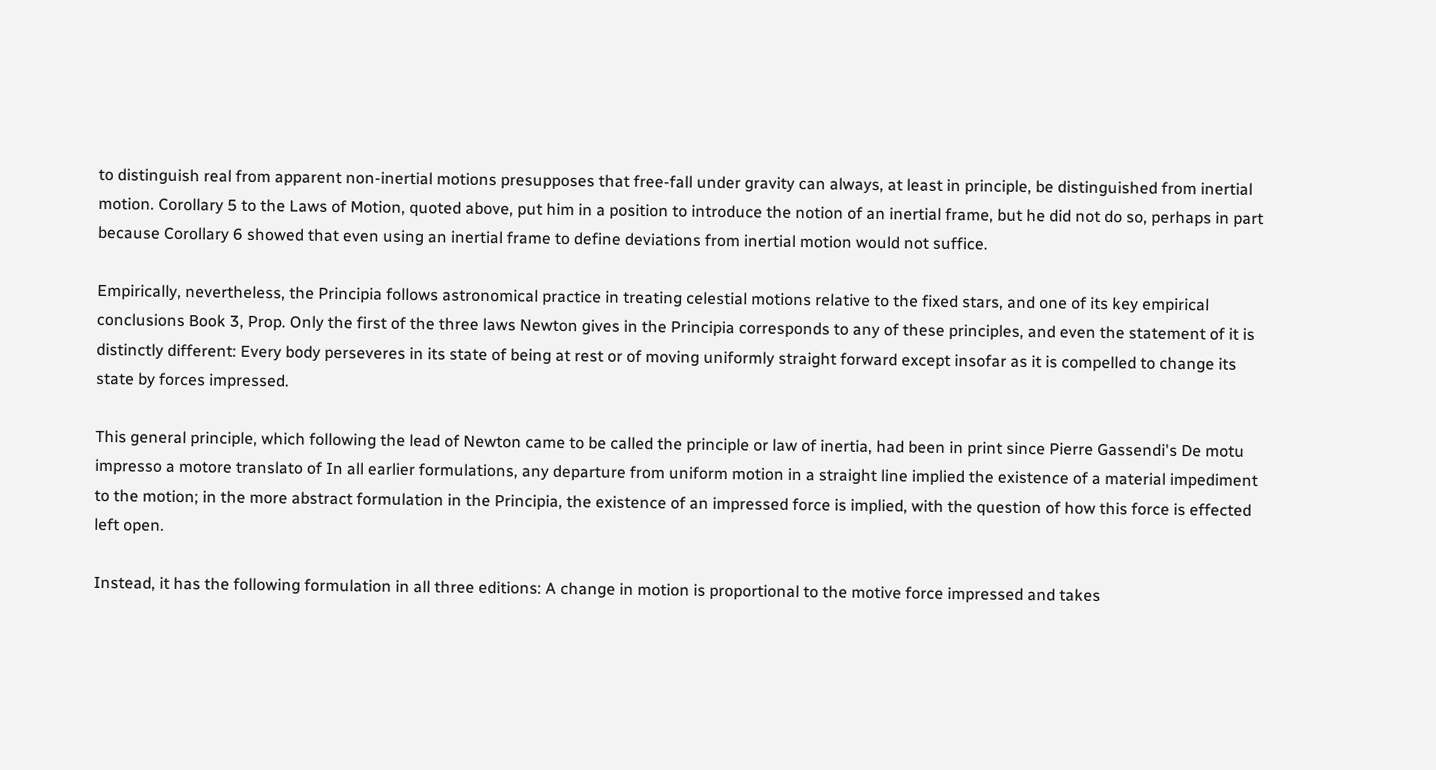to distinguish real from apparent non-inertial motions presupposes that free-fall under gravity can always, at least in principle, be distinguished from inertial motion. Corollary 5 to the Laws of Motion, quoted above, put him in a position to introduce the notion of an inertial frame, but he did not do so, perhaps in part because Corollary 6 showed that even using an inertial frame to define deviations from inertial motion would not suffice.

Empirically, nevertheless, the Principia follows astronomical practice in treating celestial motions relative to the fixed stars, and one of its key empirical conclusions Book 3, Prop. Only the first of the three laws Newton gives in the Principia corresponds to any of these principles, and even the statement of it is distinctly different: Every body perseveres in its state of being at rest or of moving uniformly straight forward except insofar as it is compelled to change its state by forces impressed.

This general principle, which following the lead of Newton came to be called the principle or law of inertia, had been in print since Pierre Gassendi's De motu impresso a motore translato of In all earlier formulations, any departure from uniform motion in a straight line implied the existence of a material impediment to the motion; in the more abstract formulation in the Principia, the existence of an impressed force is implied, with the question of how this force is effected left open.

Instead, it has the following formulation in all three editions: A change in motion is proportional to the motive force impressed and takes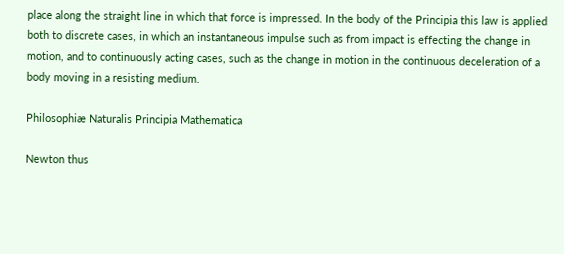place along the straight line in which that force is impressed. In the body of the Principia this law is applied both to discrete cases, in which an instantaneous impulse such as from impact is effecting the change in motion, and to continuously acting cases, such as the change in motion in the continuous deceleration of a body moving in a resisting medium.

Philosophiæ Naturalis Principia Mathematica

Newton thus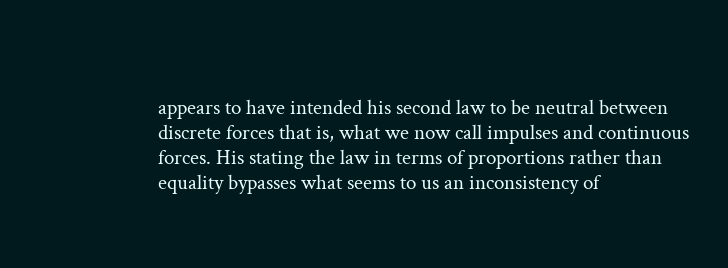appears to have intended his second law to be neutral between discrete forces that is, what we now call impulses and continuous forces. His stating the law in terms of proportions rather than equality bypasses what seems to us an inconsistency of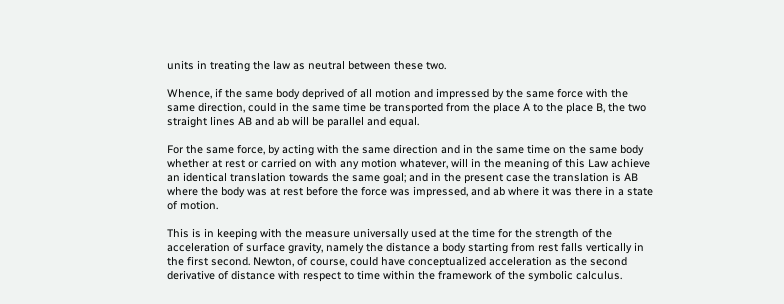units in treating the law as neutral between these two.

Whence, if the same body deprived of all motion and impressed by the same force with the same direction, could in the same time be transported from the place A to the place B, the two straight lines AB and ab will be parallel and equal.

For the same force, by acting with the same direction and in the same time on the same body whether at rest or carried on with any motion whatever, will in the meaning of this Law achieve an identical translation towards the same goal; and in the present case the translation is AB where the body was at rest before the force was impressed, and ab where it was there in a state of motion.

This is in keeping with the measure universally used at the time for the strength of the acceleration of surface gravity, namely the distance a body starting from rest falls vertically in the first second. Newton, of course, could have conceptualized acceleration as the second derivative of distance with respect to time within the framework of the symbolic calculus.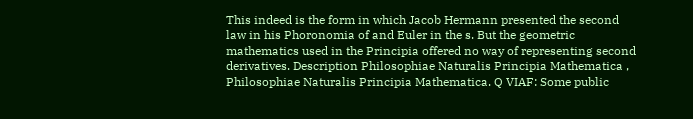This indeed is the form in which Jacob Hermann presented the second law in his Phoronomia of and Euler in the s. But the geometric mathematics used in the Principia offered no way of representing second derivatives. Description Philosophiae Naturalis Principia Mathematica , Philosophiae Naturalis Principia Mathematica. Q VIAF: Some public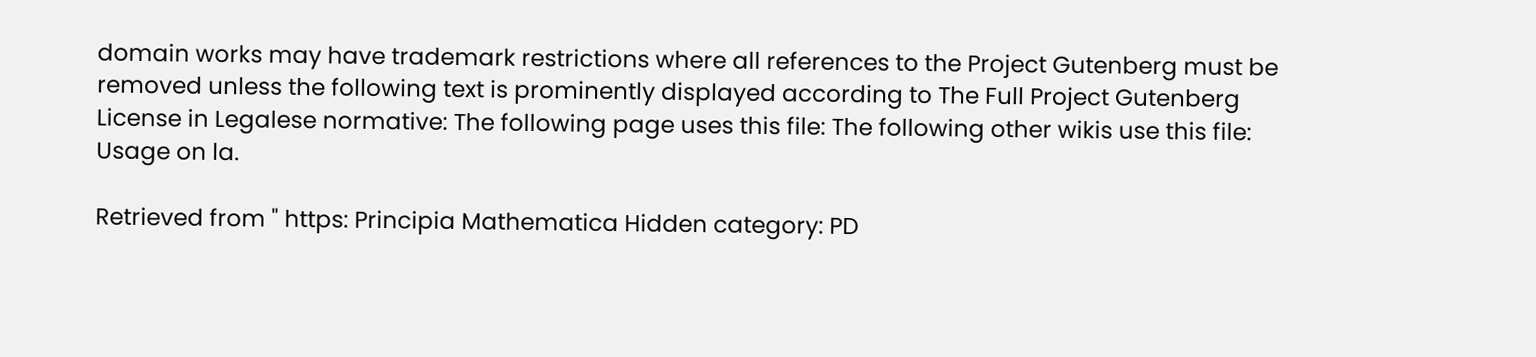domain works may have trademark restrictions where all references to the Project Gutenberg must be removed unless the following text is prominently displayed according to The Full Project Gutenberg License in Legalese normative: The following page uses this file: The following other wikis use this file: Usage on la.

Retrieved from " https: Principia Mathematica Hidden category: PD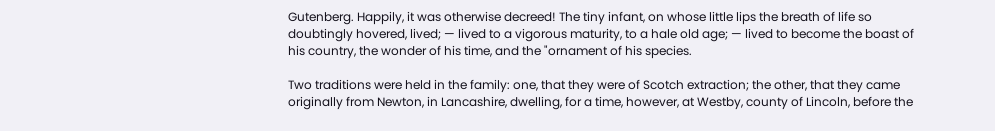Gutenberg. Happily, it was otherwise decreed! The tiny infant, on whose little lips the breath of life so doubtingly hovered, lived; — lived to a vigorous maturity, to a hale old age; — lived to become the boast of his country, the wonder of his time, and the "ornament of his species.

Two traditions were held in the family: one, that they were of Scotch extraction; the other, that they came originally from Newton, in Lancashire, dwelling, for a time, however, at Westby, county of Lincoln, before the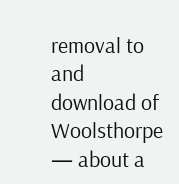removal to and download of Woolsthorpe — about a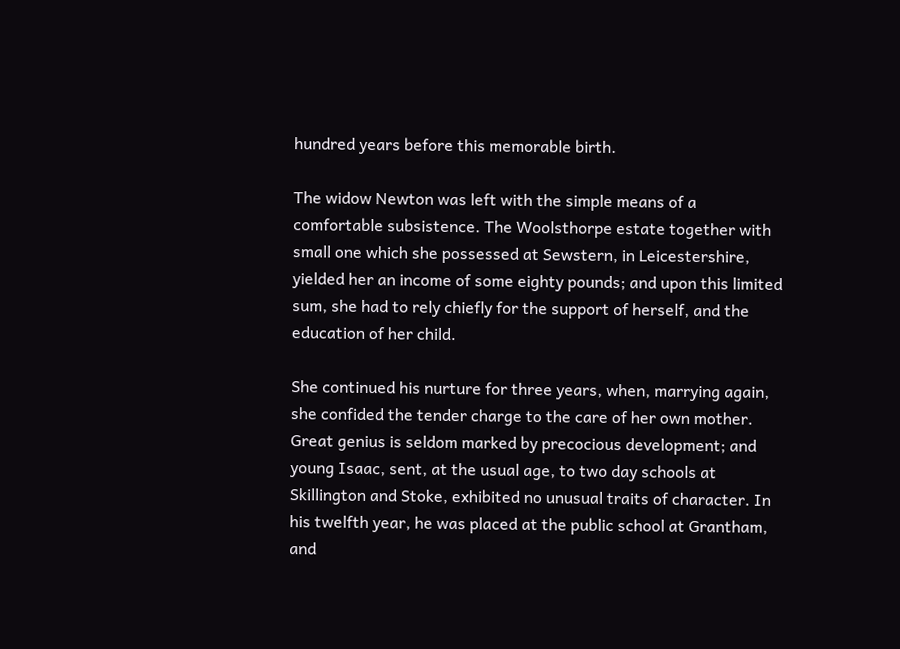hundred years before this memorable birth.

The widow Newton was left with the simple means of a comfortable subsistence. The Woolsthorpe estate together with small one which she possessed at Sewstern, in Leicestershire, yielded her an income of some eighty pounds; and upon this limited sum, she had to rely chiefly for the support of herself, and the education of her child.

She continued his nurture for three years, when, marrying again, she confided the tender charge to the care of her own mother. Great genius is seldom marked by precocious development; and young Isaac, sent, at the usual age, to two day schools at Skillington and Stoke, exhibited no unusual traits of character. In his twelfth year, he was placed at the public school at Grantham, and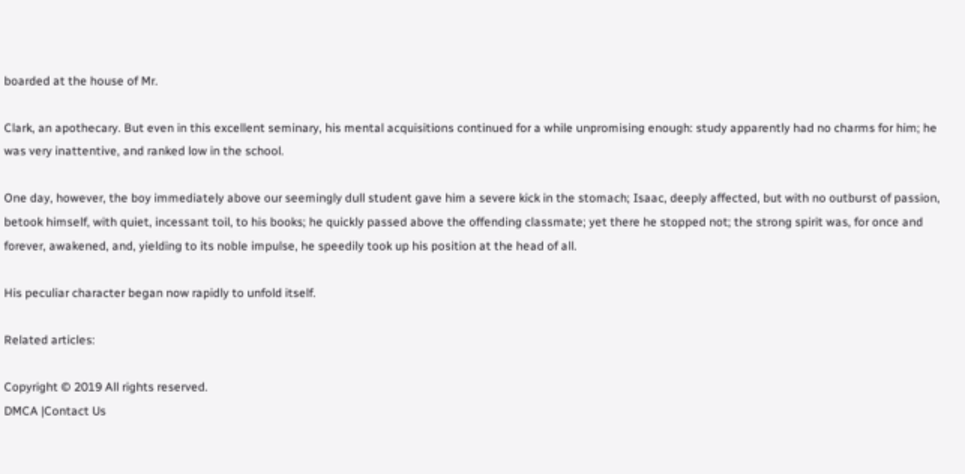boarded at the house of Mr.

Clark, an apothecary. But even in this excellent seminary, his mental acquisitions continued for a while unpromising enough: study apparently had no charms for him; he was very inattentive, and ranked low in the school.

One day, however, the boy immediately above our seemingly dull student gave him a severe kick in the stomach; Isaac, deeply affected, but with no outburst of passion, betook himself, with quiet, incessant toil, to his books; he quickly passed above the offending classmate; yet there he stopped not; the strong spirit was, for once and forever, awakened, and, yielding to its noble impulse, he speedily took up his position at the head of all.

His peculiar character began now rapidly to unfold itself.

Related articles:

Copyright © 2019 All rights reserved.
DMCA |Contact Us